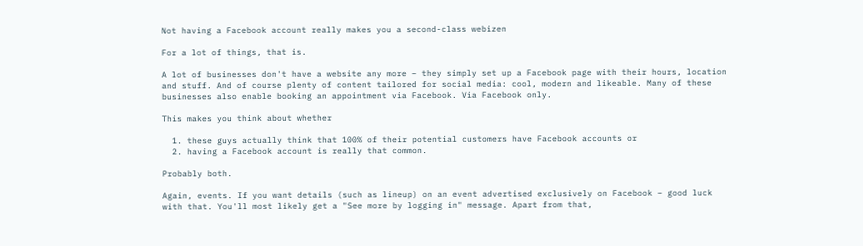Not having a Facebook account really makes you a second-class webizen

For a lot of things, that is.

A lot of businesses don't have a website any more – they simply set up a Facebook page with their hours, location and stuff. And of course plenty of content tailored for social media: cool, modern and likeable. Many of these businesses also enable booking an appointment via Facebook. Via Facebook only.

This makes you think about whether

  1. these guys actually think that 100% of their potential customers have Facebook accounts or
  2. having a Facebook account is really that common.

Probably both.

Again, events. If you want details (such as lineup) on an event advertised exclusively on Facebook – good luck with that. You'll most likely get a "See more by logging in" message. Apart from that,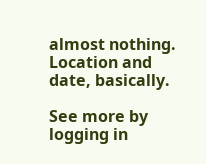almost nothing. Location and date, basically.

See more by logging in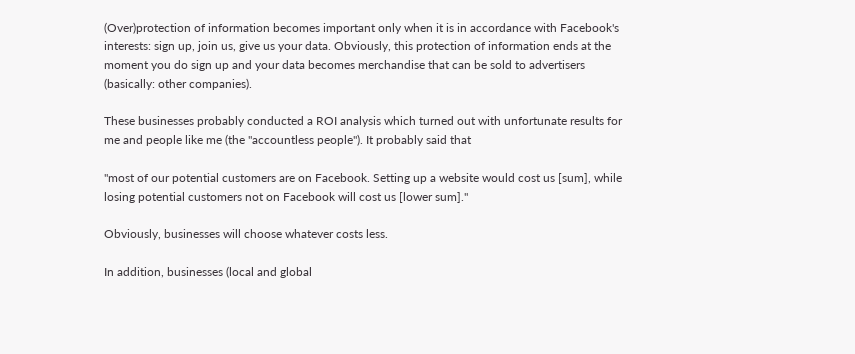(Over)protection of information becomes important only when it is in accordance with Facebook's interests: sign up, join us, give us your data. Obviously, this protection of information ends at the moment you do sign up and your data becomes merchandise that can be sold to advertisers (basically: other companies).

These businesses probably conducted a ROI analysis which turned out with unfortunate results for me and people like me (the "accountless people"). It probably said that

"most of our potential customers are on Facebook. Setting up a website would cost us [sum], while losing potential customers not on Facebook will cost us [lower sum]."

Obviously, businesses will choose whatever costs less.

In addition, businesses (local and global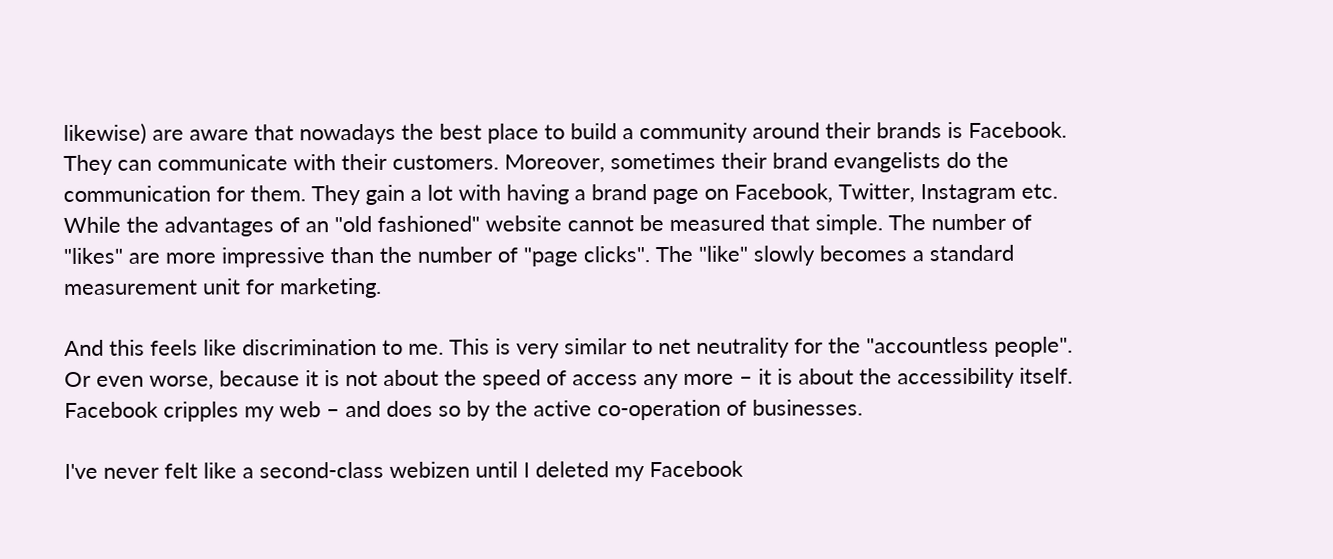likewise) are aware that nowadays the best place to build a community around their brands is Facebook. They can communicate with their customers. Moreover, sometimes their brand evangelists do the communication for them. They gain a lot with having a brand page on Facebook, Twitter, Instagram etc. While the advantages of an "old fashioned" website cannot be measured that simple. The number of "likes" are more impressive than the number of "page clicks". The "like" slowly becomes a standard measurement unit for marketing.

And this feels like discrimination to me. This is very similar to net neutrality for the "accountless people". Or even worse, because it is not about the speed of access any more – it is about the accessibility itself. Facebook cripples my web – and does so by the active co-operation of businesses.

I've never felt like a second-class webizen until I deleted my Facebook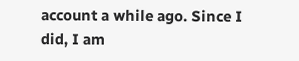account a while ago. Since I did, I am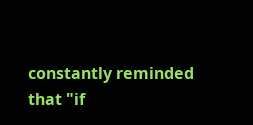constantly reminded that "if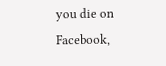you die on Facebook,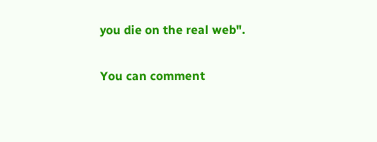you die on the real web".

You can comment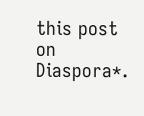this post on Diaspora*.